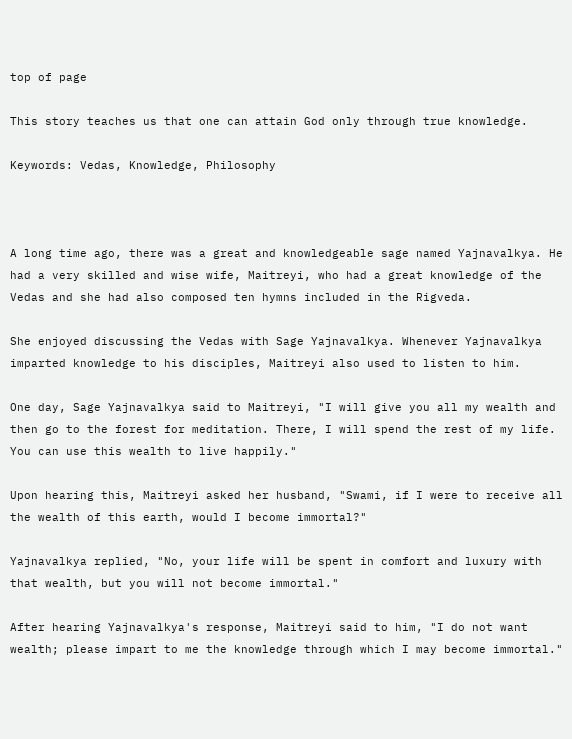top of page

This story teaches us that one can attain God only through true knowledge.

Keywords: Vedas, Knowledge, Philosophy



A long time ago, there was a great and knowledgeable sage named Yajnavalkya. He had a very skilled and wise wife, Maitreyi, who had a great knowledge of the Vedas and she had also composed ten hymns included in the Rigveda.

She enjoyed discussing the Vedas with Sage Yajnavalkya. Whenever Yajnavalkya imparted knowledge to his disciples, Maitreyi also used to listen to him.

One day, Sage Yajnavalkya said to Maitreyi, "I will give you all my wealth and then go to the forest for meditation. There, I will spend the rest of my life. You can use this wealth to live happily."

Upon hearing this, Maitreyi asked her husband, "Swami, if I were to receive all the wealth of this earth, would I become immortal?"

Yajnavalkya replied, "No, your life will be spent in comfort and luxury with that wealth, but you will not become immortal."

After hearing Yajnavalkya's response, Maitreyi said to him, "I do not want wealth; please impart to me the knowledge through which I may become immortal."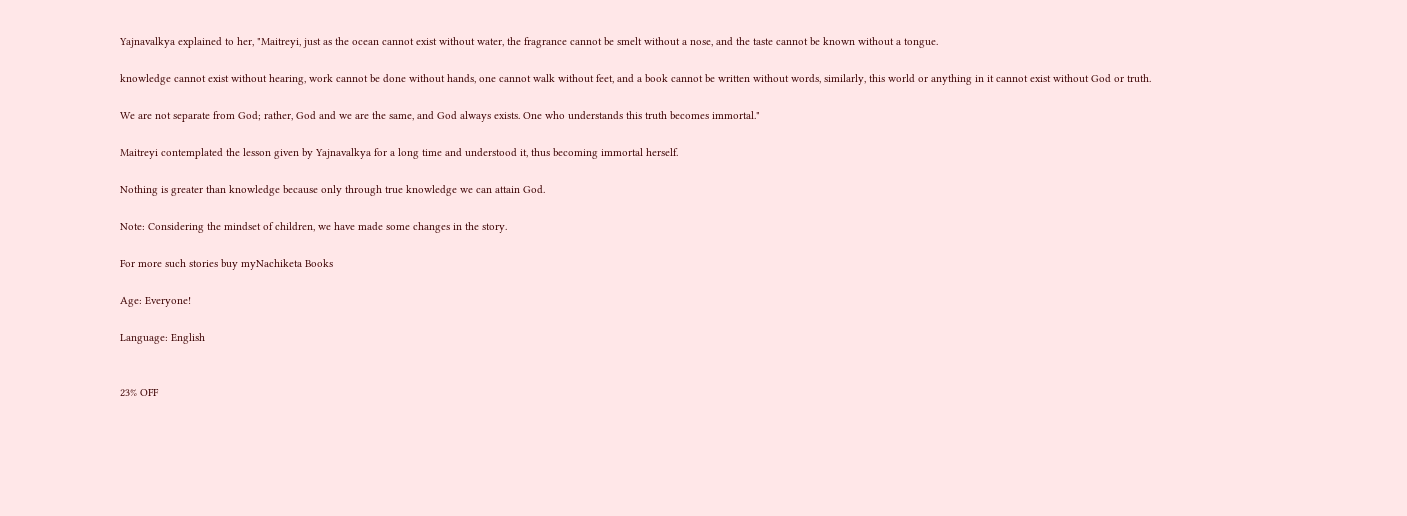Yajnavalkya explained to her, "Maitreyi, just as the ocean cannot exist without water, the fragrance cannot be smelt without a nose, and the taste cannot be known without a tongue.

knowledge cannot exist without hearing, work cannot be done without hands, one cannot walk without feet, and a book cannot be written without words, similarly, this world or anything in it cannot exist without God or truth.

We are not separate from God; rather, God and we are the same, and God always exists. One who understands this truth becomes immortal."

Maitreyi contemplated the lesson given by Yajnavalkya for a long time and understood it, thus becoming immortal herself.

Nothing is greater than knowledge because only through true knowledge we can attain God.

Note: Considering the mindset of children, we have made some changes in the story.

For more such stories buy myNachiketa Books

Age: Everyone!

Language: English


23% OFF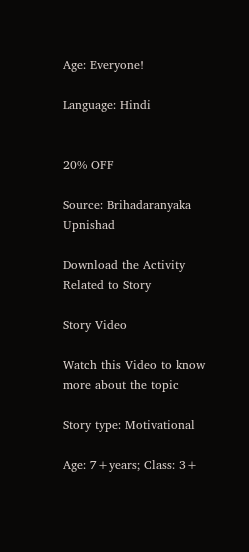Age: Everyone!

Language: Hindi


20% OFF

Source: Brihadaranyaka Upnishad

Download the Activity Related to Story

Story Video

Watch this Video to know more about the topic

Story type: Motivational

Age: 7+years; Class: 3+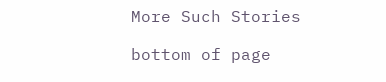More Such Stories

bottom of page